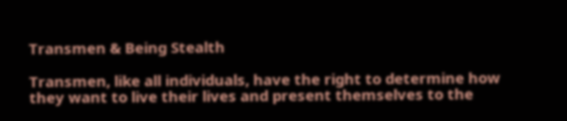Transmen & Being Stealth

Transmen, like all individuals, have the right to determine how they want to live their lives and present themselves to the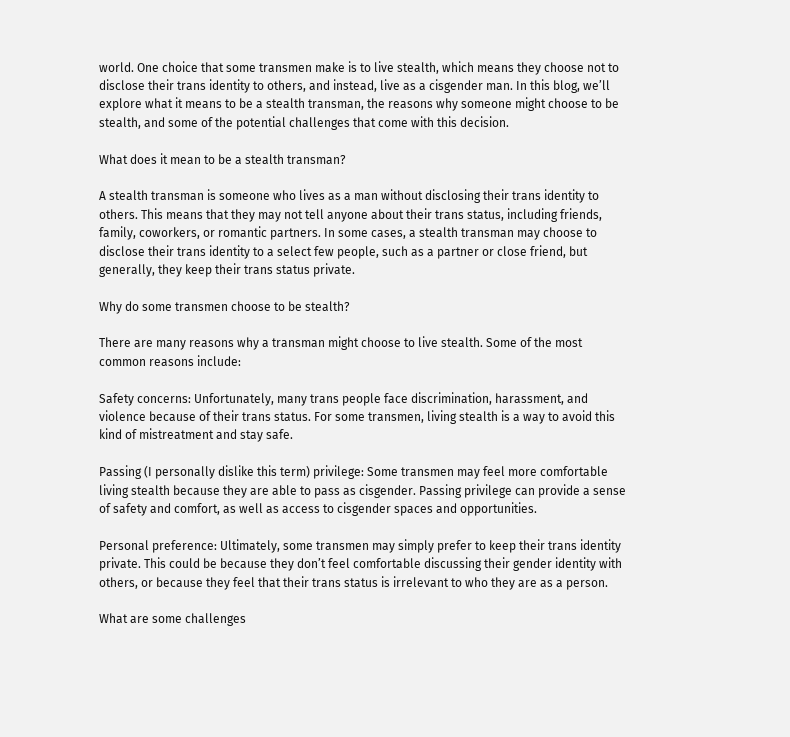world. One choice that some transmen make is to live stealth, which means they choose not to disclose their trans identity to others, and instead, live as a cisgender man. In this blog, we’ll explore what it means to be a stealth transman, the reasons why someone might choose to be stealth, and some of the potential challenges that come with this decision.

What does it mean to be a stealth transman?

A stealth transman is someone who lives as a man without disclosing their trans identity to others. This means that they may not tell anyone about their trans status, including friends, family, coworkers, or romantic partners. In some cases, a stealth transman may choose to disclose their trans identity to a select few people, such as a partner or close friend, but generally, they keep their trans status private.

Why do some transmen choose to be stealth?

There are many reasons why a transman might choose to live stealth. Some of the most common reasons include:

Safety concerns: Unfortunately, many trans people face discrimination, harassment, and violence because of their trans status. For some transmen, living stealth is a way to avoid this kind of mistreatment and stay safe.

Passing (I personally dislike this term) privilege: Some transmen may feel more comfortable living stealth because they are able to pass as cisgender. Passing privilege can provide a sense of safety and comfort, as well as access to cisgender spaces and opportunities.

Personal preference: Ultimately, some transmen may simply prefer to keep their trans identity private. This could be because they don’t feel comfortable discussing their gender identity with others, or because they feel that their trans status is irrelevant to who they are as a person.

What are some challenges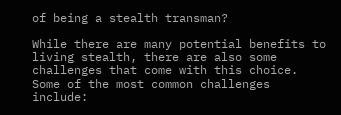of being a stealth transman?

While there are many potential benefits to living stealth, there are also some challenges that come with this choice. Some of the most common challenges include: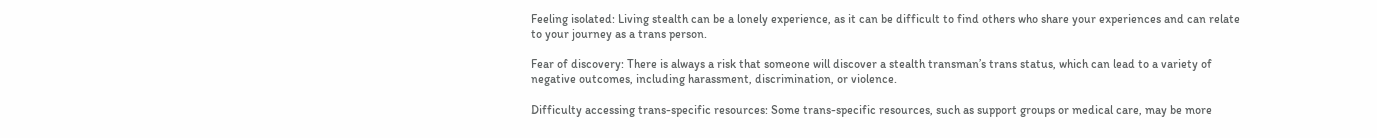Feeling isolated: Living stealth can be a lonely experience, as it can be difficult to find others who share your experiences and can relate to your journey as a trans person.

Fear of discovery: There is always a risk that someone will discover a stealth transman’s trans status, which can lead to a variety of negative outcomes, including harassment, discrimination, or violence.

Difficulty accessing trans-specific resources: Some trans-specific resources, such as support groups or medical care, may be more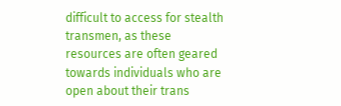difficult to access for stealth transmen, as these resources are often geared towards individuals who are open about their trans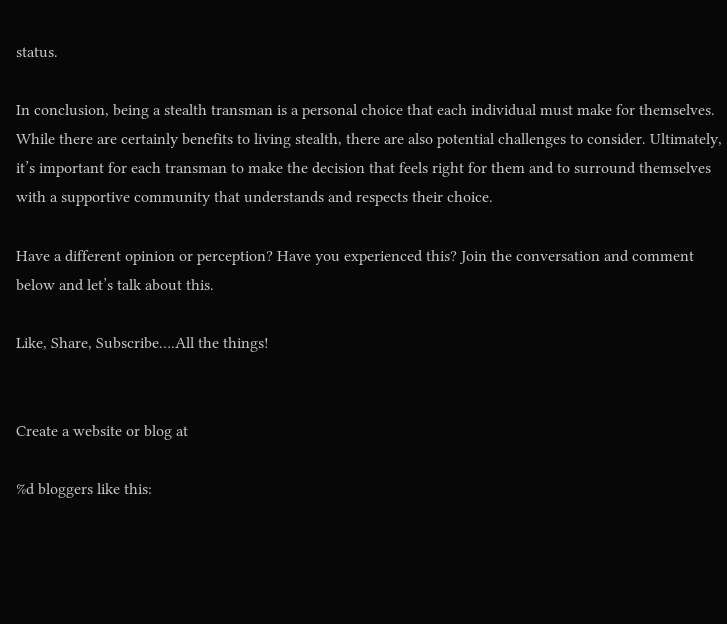status.

In conclusion, being a stealth transman is a personal choice that each individual must make for themselves. While there are certainly benefits to living stealth, there are also potential challenges to consider. Ultimately, it’s important for each transman to make the decision that feels right for them and to surround themselves with a supportive community that understands and respects their choice.

Have a different opinion or perception? Have you experienced this? Join the conversation and comment below and let’s talk about this.

Like, Share, Subscribe….All the things!


Create a website or blog at

%d bloggers like this: